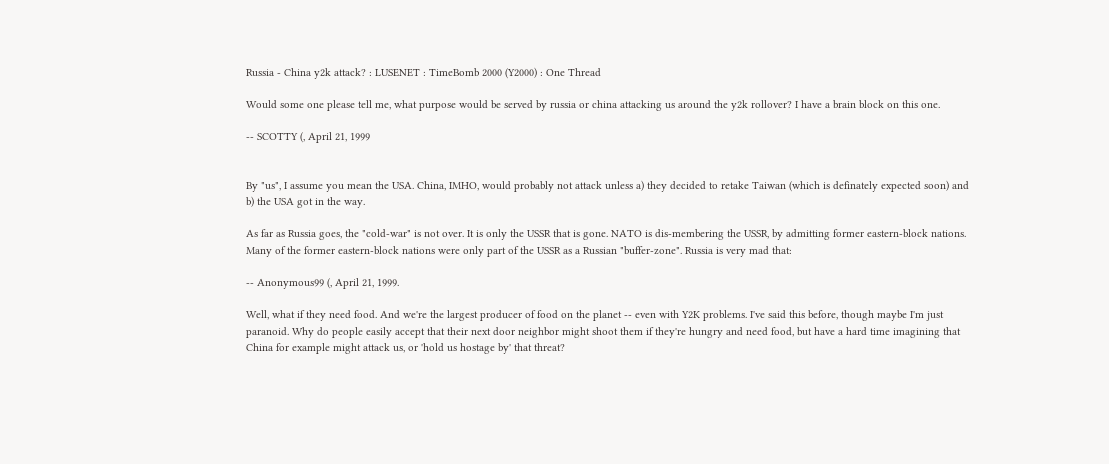Russia - China y2k attack? : LUSENET : TimeBomb 2000 (Y2000) : One Thread

Would some one please tell me, what purpose would be served by russia or china attacking us around the y2k rollover? I have a brain block on this one.

-- SCOTTY (, April 21, 1999


By "us", I assume you mean the USA. China, IMHO, would probably not attack unless a) they decided to retake Taiwan (which is definately expected soon) and b) the USA got in the way.

As far as Russia goes, the "cold-war" is not over. It is only the USSR that is gone. NATO is dis-membering the USSR, by admitting former eastern-block nations. Many of the former eastern-block nations were only part of the USSR as a Russian "buffer-zone". Russia is very mad that:

-- Anonymous99 (, April 21, 1999.

Well, what if they need food. And we're the largest producer of food on the planet -- even with Y2K problems. I've said this before, though maybe I'm just paranoid. Why do people easily accept that their next door neighbor might shoot them if they're hungry and need food, but have a hard time imagining that China for example might attack us, or 'hold us hostage by' that threat?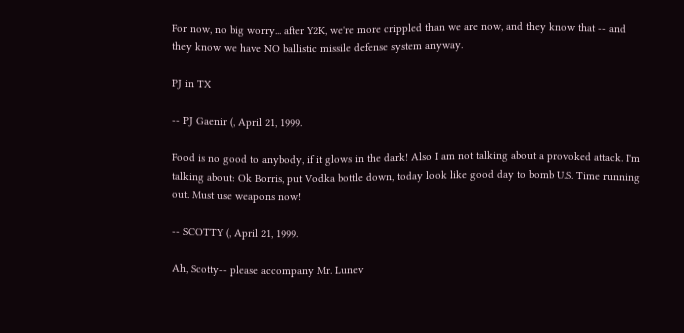For now, no big worry... after Y2K, we're more crippled than we are now, and they know that -- and they know we have NO ballistic missile defense system anyway.

PJ in TX

-- PJ Gaenir (, April 21, 1999.

Food is no good to anybody, if it glows in the dark! Also I am not talking about a provoked attack. I'm talking about: Ok Borris, put Vodka bottle down, today look like good day to bomb U.S. Time running out. Must use weapons now!

-- SCOTTY (, April 21, 1999.

Ah, Scotty-- please accompany Mr. Lunev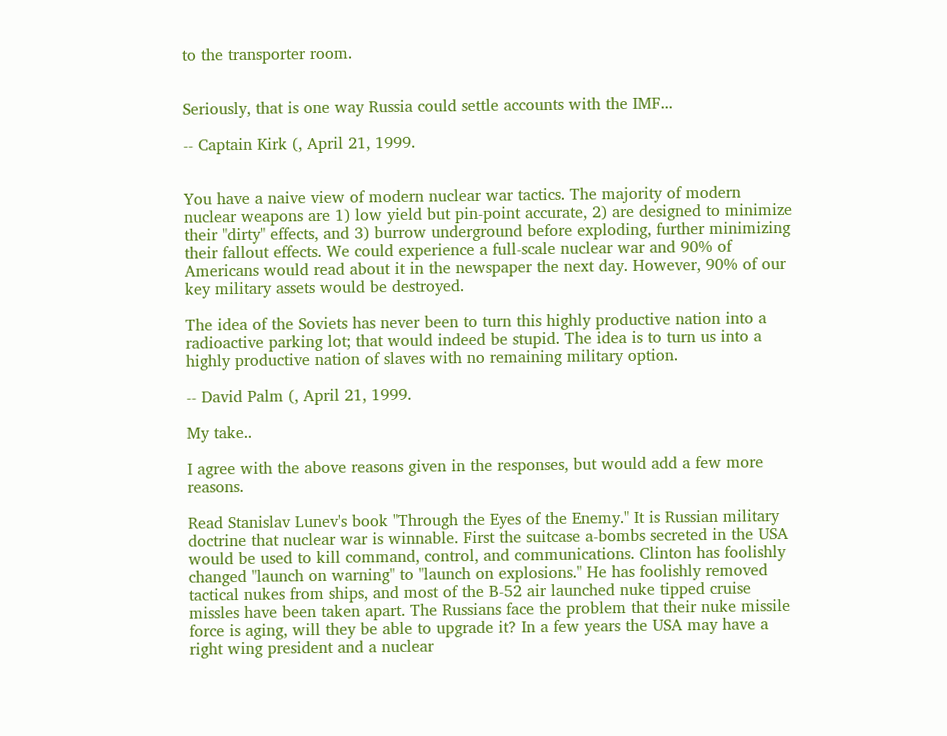to the transporter room.


Seriously, that is one way Russia could settle accounts with the IMF...

-- Captain Kirk (, April 21, 1999.


You have a naive view of modern nuclear war tactics. The majority of modern nuclear weapons are 1) low yield but pin-point accurate, 2) are designed to minimize their "dirty" effects, and 3) burrow underground before exploding, further minimizing their fallout effects. We could experience a full-scale nuclear war and 90% of Americans would read about it in the newspaper the next day. However, 90% of our key military assets would be destroyed.

The idea of the Soviets has never been to turn this highly productive nation into a radioactive parking lot; that would indeed be stupid. The idea is to turn us into a highly productive nation of slaves with no remaining military option.

-- David Palm (, April 21, 1999.

My take..

I agree with the above reasons given in the responses, but would add a few more reasons.

Read Stanislav Lunev's book "Through the Eyes of the Enemy." It is Russian military doctrine that nuclear war is winnable. First the suitcase a-bombs secreted in the USA would be used to kill command, control, and communications. Clinton has foolishly changed "launch on warning" to "launch on explosions." He has foolishly removed tactical nukes from ships, and most of the B-52 air launched nuke tipped cruise missles have been taken apart. The Russians face the problem that their nuke missile force is aging, will they be able to upgrade it? In a few years the USA may have a right wing president and a nuclear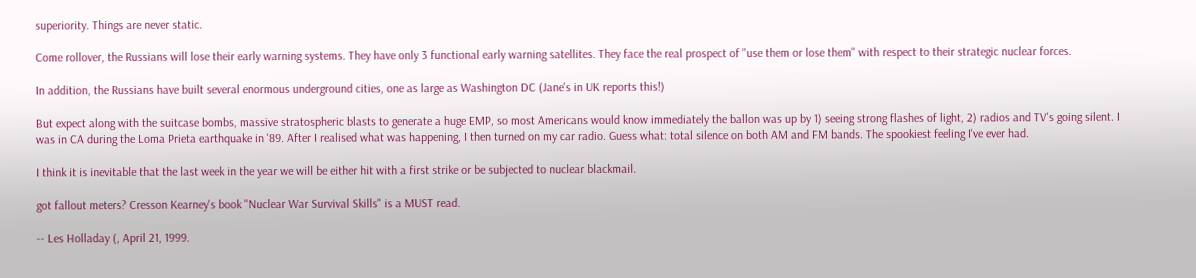superiority. Things are never static.

Come rollover, the Russians will lose their early warning systems. They have only 3 functional early warning satellites. They face the real prospect of "use them or lose them" with respect to their strategic nuclear forces.

In addition, the Russians have built several enormous underground cities, one as large as Washington DC (Jane's in UK reports this!)

But expect along with the suitcase bombs, massive stratospheric blasts to generate a huge EMP, so most Americans would know immediately the ballon was up by 1) seeing strong flashes of light, 2) radios and TV's going silent. I was in CA during the Loma Prieta earthquake in '89. After I realised what was happening, I then turned on my car radio. Guess what: total silence on both AM and FM bands. The spookiest feeling I've ever had.

I think it is inevitable that the last week in the year we will be either hit with a first strike or be subjected to nuclear blackmail.

got fallout meters? Cresson Kearney's book "Nuclear War Survival Skills" is a MUST read.

-- Les Holladay (, April 21, 1999.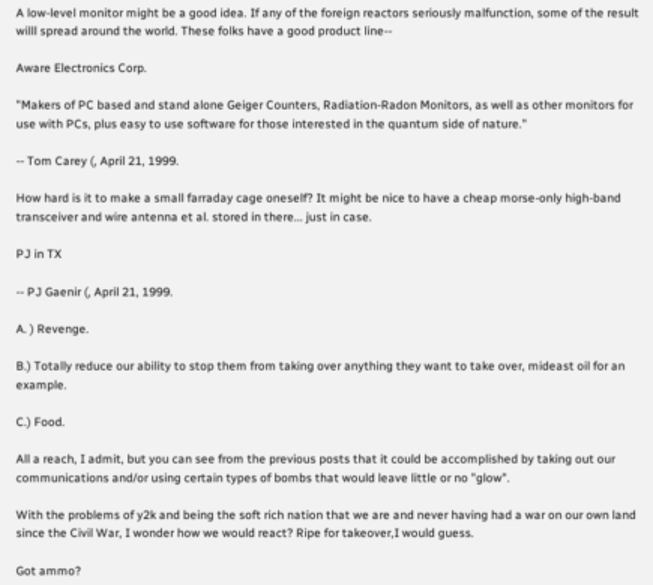A low-level monitor might be a good idea. If any of the foreign reactors seriously malfunction, some of the result willl spread around the world. These folks have a good product line--

Aware Electronics Corp.

"Makers of PC based and stand alone Geiger Counters, Radiation-Radon Monitors, as well as other monitors for use with PCs, plus easy to use software for those interested in the quantum side of nature."

-- Tom Carey (, April 21, 1999.

How hard is it to make a small farraday cage oneself? It might be nice to have a cheap morse-only high-band transceiver and wire antenna et al. stored in there... just in case.

PJ in TX

-- PJ Gaenir (, April 21, 1999.

A. ) Revenge.

B.) Totally reduce our ability to stop them from taking over anything they want to take over, mideast oil for an example.

C.) Food.

All a reach, I admit, but you can see from the previous posts that it could be accomplished by taking out our communications and/or using certain types of bombs that would leave little or no "glow".

With the problems of y2k and being the soft rich nation that we are and never having had a war on our own land since the Civil War, I wonder how we would react? Ripe for takeover,I would guess.

Got ammo?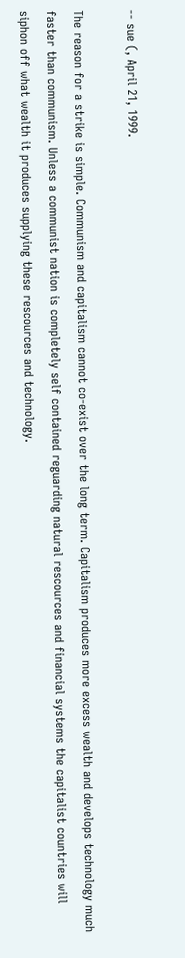-- sue (, April 21, 1999.

The reason for a strike is simple. Communism and capitalism cannot co-exist over the long term. Capitalism produces more excess wealth and develops technology much faster than communism. Unless a communist nation is completely self contained reguarding natural rescources and financial systems the capitalist countries will siphon off what wealth it produces supplying these rescources and technology.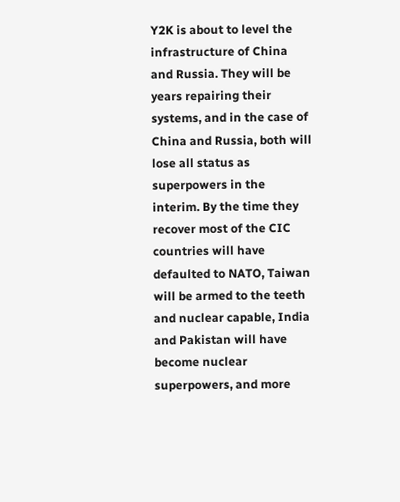Y2K is about to level the infrastructure of China and Russia. They will be years repairing their systems, and in the case of China and Russia, both will lose all status as superpowers in the interim. By the time they recover most of the CIC countries will have defaulted to NATO, Taiwan will be armed to the teeth and nuclear capable, India and Pakistan will have become nuclear superpowers, and more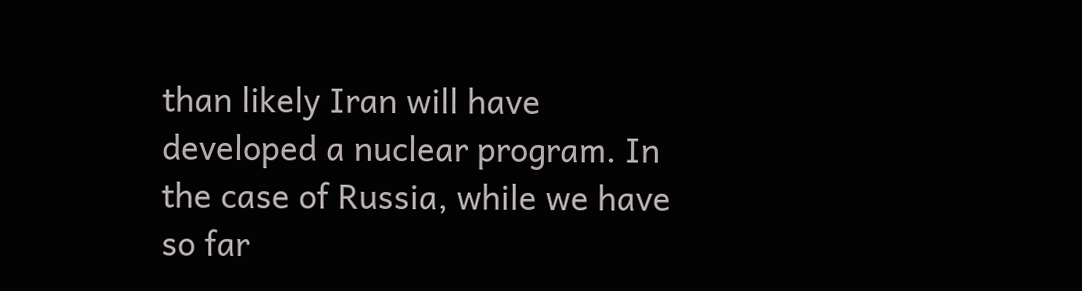than likely Iran will have developed a nuclear program. In the case of Russia, while we have so far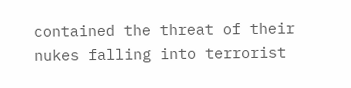contained the threat of their nukes falling into terrorist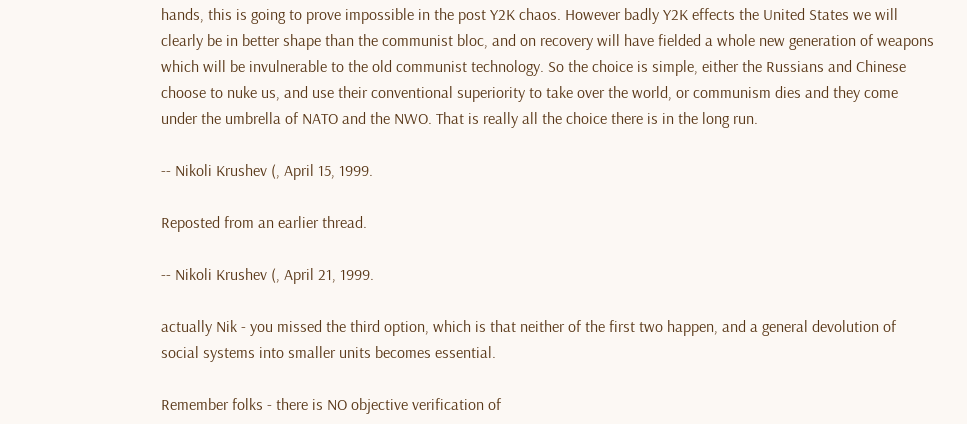hands, this is going to prove impossible in the post Y2K chaos. However badly Y2K effects the United States we will clearly be in better shape than the communist bloc, and on recovery will have fielded a whole new generation of weapons which will be invulnerable to the old communist technology. So the choice is simple, either the Russians and Chinese choose to nuke us, and use their conventional superiority to take over the world, or communism dies and they come under the umbrella of NATO and the NWO. That is really all the choice there is in the long run.

-- Nikoli Krushev (, April 15, 1999.

Reposted from an earlier thread.

-- Nikoli Krushev (, April 21, 1999.

actually Nik - you missed the third option, which is that neither of the first two happen, and a general devolution of social systems into smaller units becomes essential.

Remember folks - there is NO objective verification of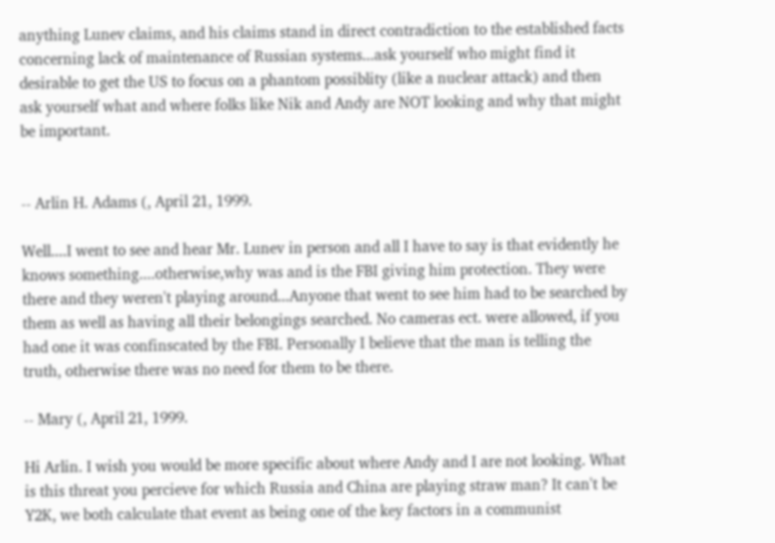anything Lunev claims, and his claims stand in direct contradiction to the established facts concerning lack of maintenance of Russian systems...ask yourself who might find it desirable to get the US to focus on a phantom possiblity (like a nuclear attack) and then ask yourself what and where folks like Nik and Andy are NOT looking and why that might be important.


-- Arlin H. Adams (, April 21, 1999.

Well....I went to see and hear Mr. Lunev in person and all I have to say is that evidently he knows something....otherwise,why was and is the FBI giving him protection. They were there and they weren't playing around...Anyone that went to see him had to be searched by them as well as having all their belongings searched. No cameras ect. were allowed, if you had one it was confinscated by the FBI. Personally I believe that the man is telling the truth, otherwise there was no need for them to be there.

-- Mary (, April 21, 1999.

Hi Arlin. I wish you would be more specific about where Andy and I are not looking. What is this threat you percieve for which Russia and China are playing straw man? It can't be Y2K, we both calculate that event as being one of the key factors in a communist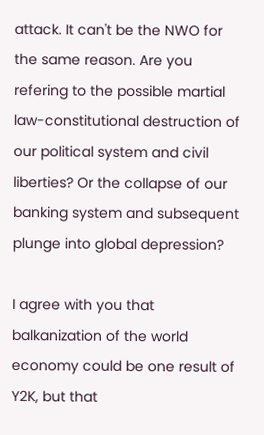attack. It can't be the NWO for the same reason. Are you refering to the possible martial law-constitutional destruction of our political system and civil liberties? Or the collapse of our banking system and subsequent plunge into global depression?

I agree with you that balkanization of the world economy could be one result of Y2K, but that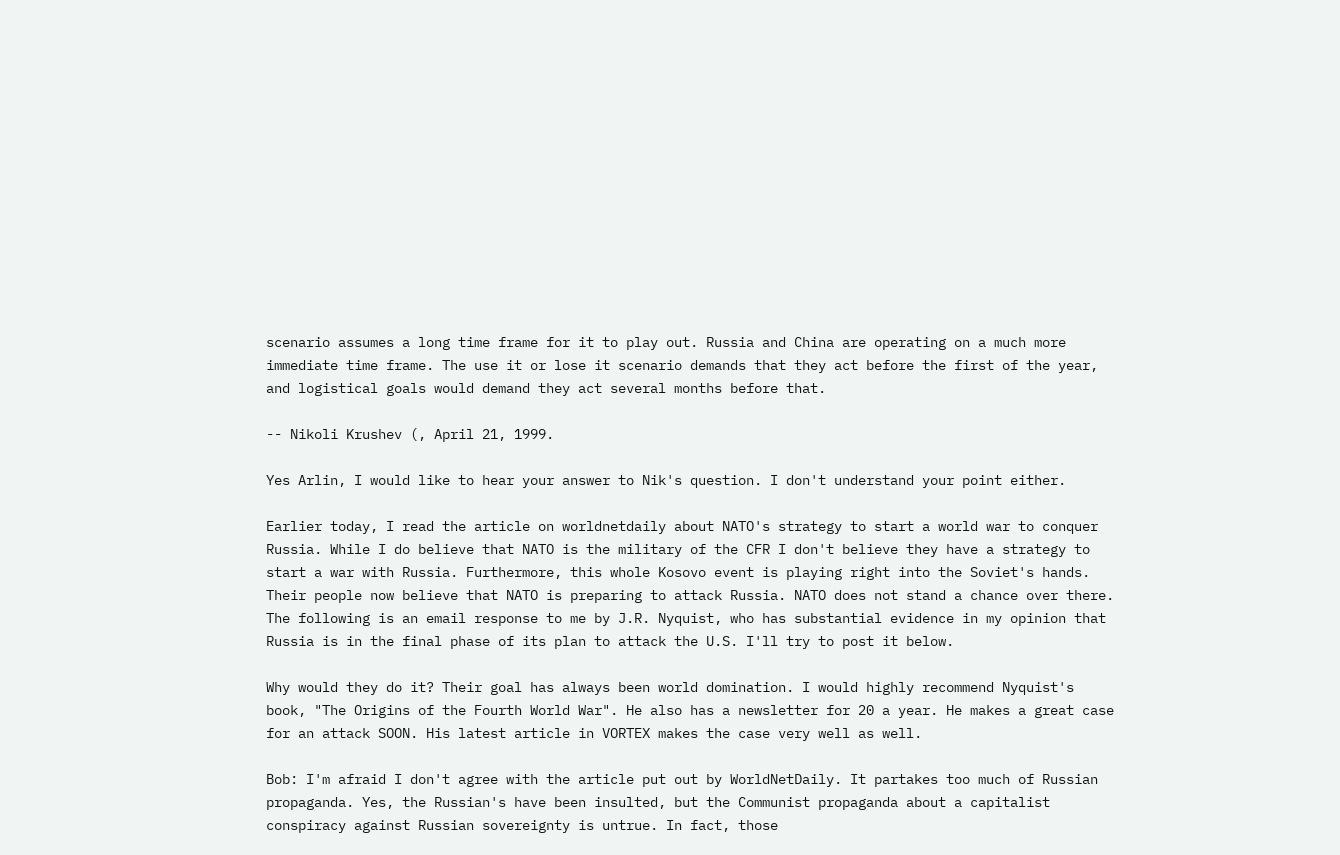scenario assumes a long time frame for it to play out. Russia and China are operating on a much more immediate time frame. The use it or lose it scenario demands that they act before the first of the year, and logistical goals would demand they act several months before that.

-- Nikoli Krushev (, April 21, 1999.

Yes Arlin, I would like to hear your answer to Nik's question. I don't understand your point either.

Earlier today, I read the article on worldnetdaily about NATO's strategy to start a world war to conquer Russia. While I do believe that NATO is the military of the CFR I don't believe they have a strategy to start a war with Russia. Furthermore, this whole Kosovo event is playing right into the Soviet's hands. Their people now believe that NATO is preparing to attack Russia. NATO does not stand a chance over there. The following is an email response to me by J.R. Nyquist, who has substantial evidence in my opinion that Russia is in the final phase of its plan to attack the U.S. I'll try to post it below.

Why would they do it? Their goal has always been world domination. I would highly recommend Nyquist's book, "The Origins of the Fourth World War". He also has a newsletter for 20 a year. He makes a great case for an attack SOON. His latest article in VORTEX makes the case very well as well.

Bob: I'm afraid I don't agree with the article put out by WorldNetDaily. It partakes too much of Russian propaganda. Yes, the Russian's have been insulted, but the Communist propaganda about a capitalist conspiracy against Russian sovereignty is untrue. In fact, those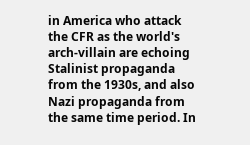in America who attack the CFR as the world's arch-villain are echoing Stalinist propaganda from the 1930s, and also Nazi propaganda from the same time period. In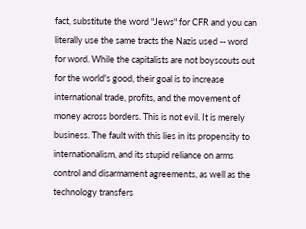fact, substitute the word "Jews" for CFR and you can literally use the same tracts the Nazis used -- word for word. While the capitalists are not boyscouts out for the world's good, their goal is to increase international trade, profits, and the movement of money across borders. This is not evil. It is merely business. The fault with this lies in its propensity to internationalism, and its stupid reliance on arms control and disarmament agreements, as well as the technology transfers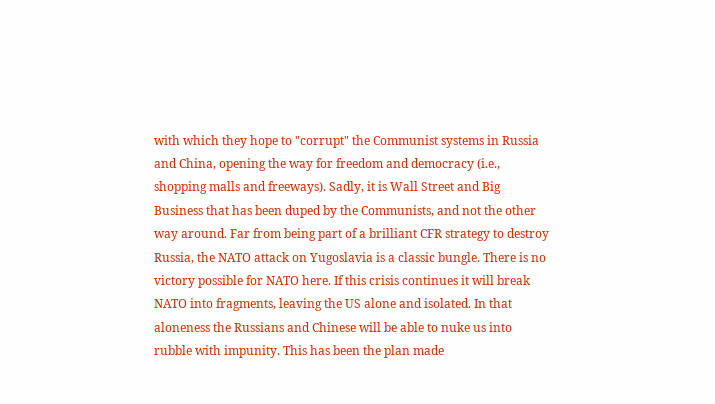with which they hope to "corrupt" the Communist systems in Russia and China, opening the way for freedom and democracy (i.e., shopping malls and freeways). Sadly, it is Wall Street and Big Business that has been duped by the Communists, and not the other way around. Far from being part of a brilliant CFR strategy to destroy Russia, the NATO attack on Yugoslavia is a classic bungle. There is no victory possible for NATO here. If this crisis continues it will break NATO into fragments, leaving the US alone and isolated. In that aloneness the Russians and Chinese will be able to nuke us into rubble with impunity. This has been the plan made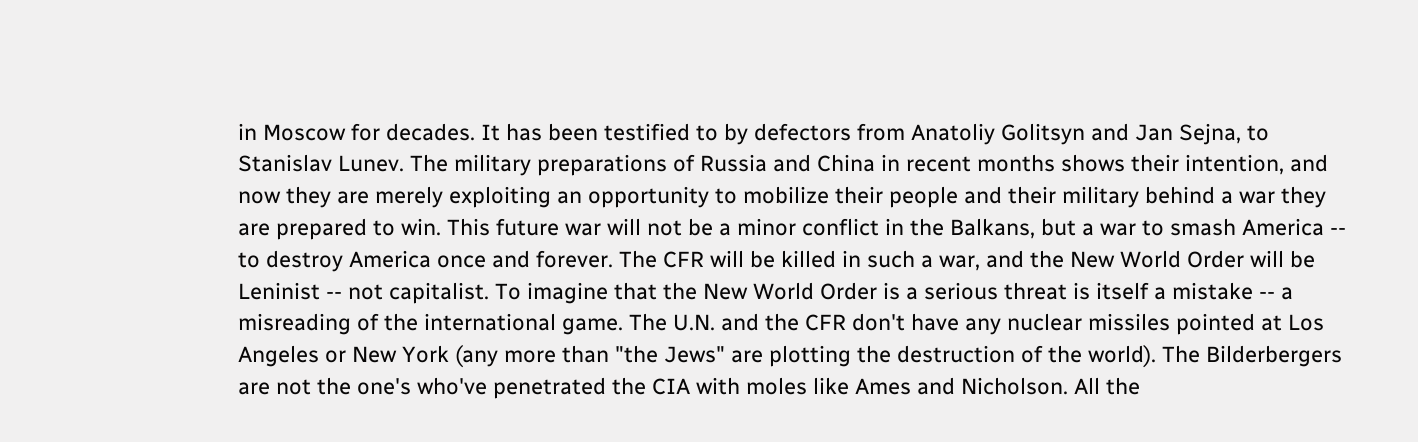in Moscow for decades. It has been testified to by defectors from Anatoliy Golitsyn and Jan Sejna, to Stanislav Lunev. The military preparations of Russia and China in recent months shows their intention, and now they are merely exploiting an opportunity to mobilize their people and their military behind a war they are prepared to win. This future war will not be a minor conflict in the Balkans, but a war to smash America -- to destroy America once and forever. The CFR will be killed in such a war, and the New World Order will be Leninist -- not capitalist. To imagine that the New World Order is a serious threat is itself a mistake -- a misreading of the international game. The U.N. and the CFR don't have any nuclear missiles pointed at Los Angeles or New York (any more than "the Jews" are plotting the destruction of the world). The Bilderbergers are not the one's who've penetrated the CIA with moles like Ames and Nicholson. All the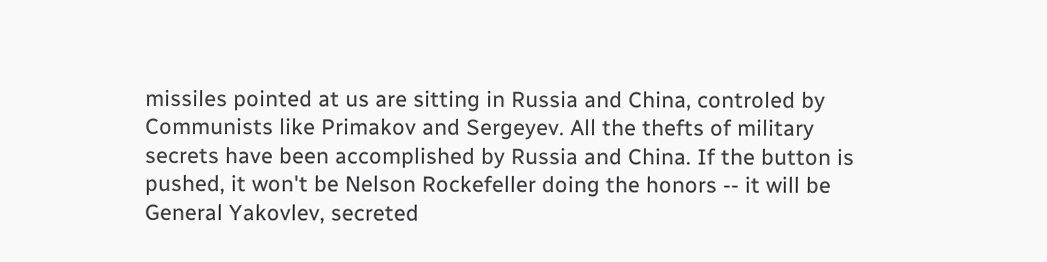missiles pointed at us are sitting in Russia and China, controled by Communists like Primakov and Sergeyev. All the thefts of military secrets have been accomplished by Russia and China. If the button is pushed, it won't be Nelson Rockefeller doing the honors -- it will be General Yakovlev, secreted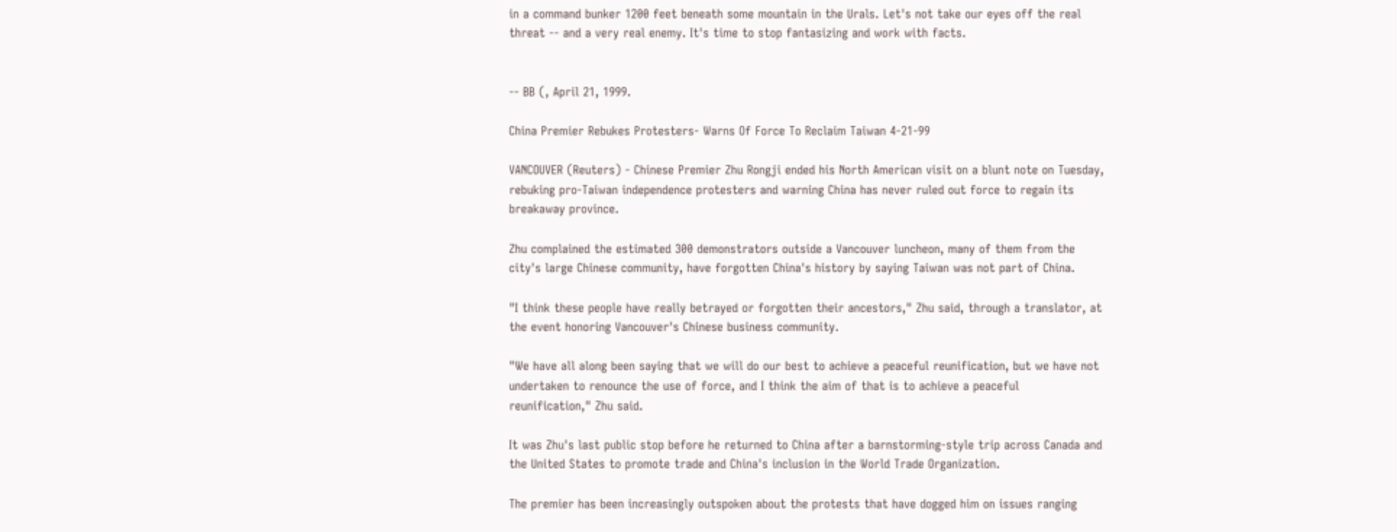in a command bunker 1200 feet beneath some mountain in the Urals. Let's not take our eyes off the real threat -- and a very real enemy. It's time to stop fantasizing and work with facts.


-- BB (, April 21, 1999.

China Premier Rebukes Protesters- Warns Of Force To Reclaim Taiwan 4-21-99

VANCOUVER (Reuters) - Chinese Premier Zhu Rongji ended his North American visit on a blunt note on Tuesday, rebuking pro-Taiwan independence protesters and warning China has never ruled out force to regain its breakaway province.

Zhu complained the estimated 300 demonstrators outside a Vancouver luncheon, many of them from the city's large Chinese community, have forgotten China's history by saying Taiwan was not part of China.

"I think these people have really betrayed or forgotten their ancestors," Zhu said, through a translator, at the event honoring Vancouver's Chinese business community.

"We have all along been saying that we will do our best to achieve a peaceful reunification, but we have not undertaken to renounce the use of force, and I think the aim of that is to achieve a peaceful reunification," Zhu said.

It was Zhu's last public stop before he returned to China after a barnstorming-style trip across Canada and the United States to promote trade and China's inclusion in the World Trade Organization.

The premier has been increasingly outspoken about the protests that have dogged him on issues ranging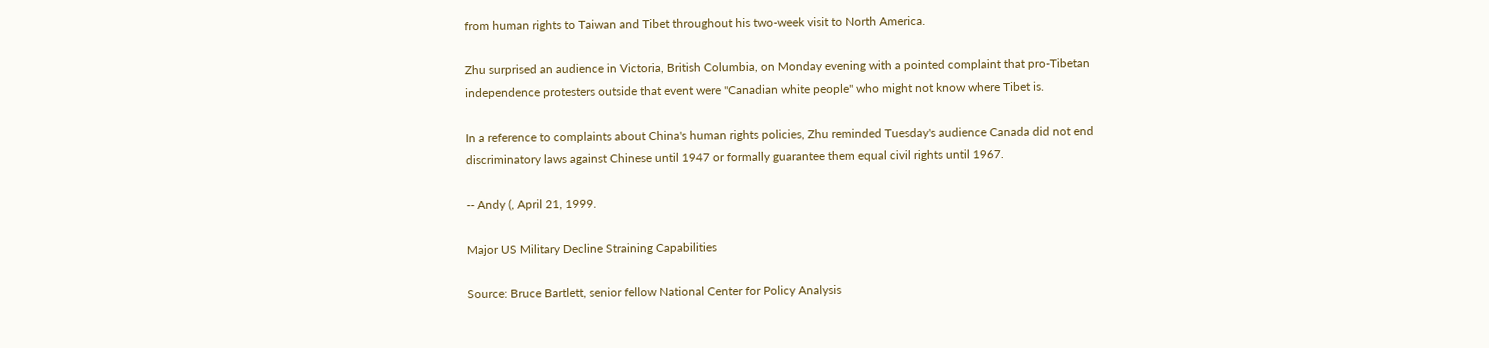from human rights to Taiwan and Tibet throughout his two-week visit to North America.

Zhu surprised an audience in Victoria, British Columbia, on Monday evening with a pointed complaint that pro-Tibetan independence protesters outside that event were "Canadian white people" who might not know where Tibet is.

In a reference to complaints about China's human rights policies, Zhu reminded Tuesday's audience Canada did not end discriminatory laws against Chinese until 1947 or formally guarantee them equal civil rights until 1967.

-- Andy (, April 21, 1999.

Major US Military Decline Straining Capabilities

Source: Bruce Bartlett, senior fellow National Center for Policy Analysis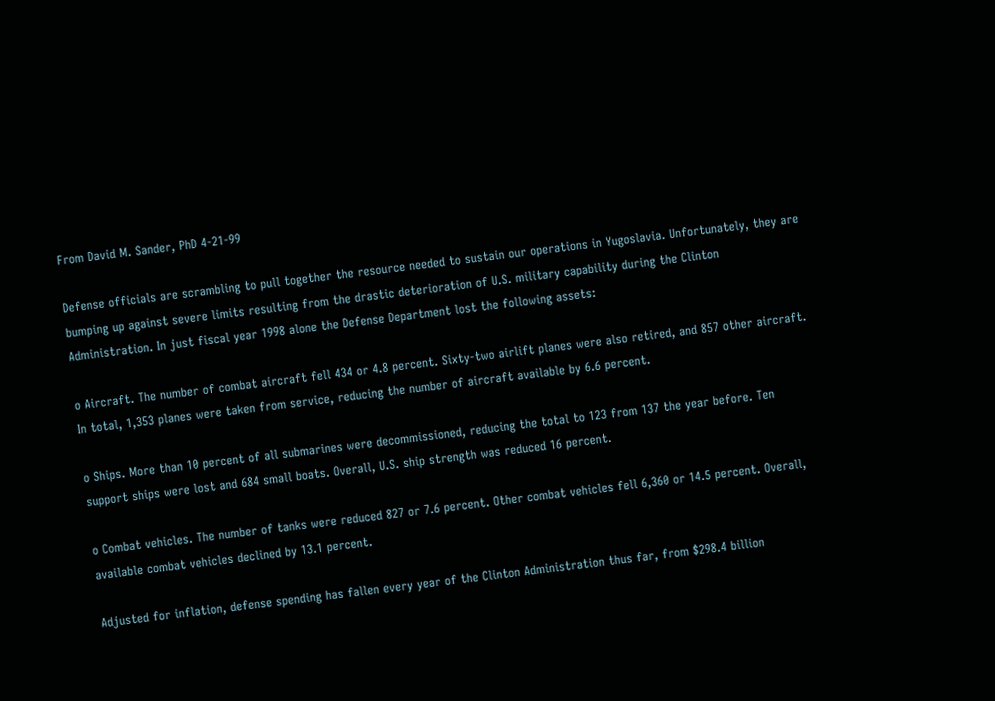From David M. Sander, PhD 4-21-99

Defense officials are scrambling to pull together the resource needed to sustain our operations in Yugoslavia. Unfortunately, they are bumping up against severe limits resulting from the drastic deterioration of U.S. military capability during the Clinton Administration. In just fiscal year 1998 alone the Defense Department lost the following assets:

o Aircraft. The number of combat aircraft fell 434 or 4.8 percent. Sixty-two airlift planes were also retired, and 857 other aircraft. In total, 1,353 planes were taken from service, reducing the number of aircraft available by 6.6 percent.

o Ships. More than 10 percent of all submarines were decommissioned, reducing the total to 123 from 137 the year before. Ten support ships were lost and 684 small boats. Overall, U.S. ship strength was reduced 16 percent.

o Combat vehicles. The number of tanks were reduced 827 or 7.6 percent. Other combat vehicles fell 6,360 or 14.5 percent. Overall, available combat vehicles declined by 13.1 percent.

Adjusted for inflation, defense spending has fallen every year of the Clinton Administration thus far, from $298.4 billion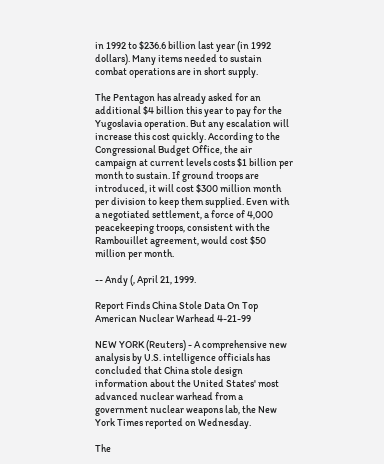in 1992 to $236.6 billion last year (in 1992 dollars). Many items needed to sustain combat operations are in short supply.

The Pentagon has already asked for an additional $4 billion this year to pay for the Yugoslavia operation. But any escalation will increase this cost quickly. According to the Congressional Budget Office, the air campaign at current levels costs $1 billion per month to sustain. If ground troops are introduced, it will cost $300 million month per division to keep them supplied. Even with a negotiated settlement, a force of 4,000 peacekeeping troops, consistent with the Rambouillet agreement, would cost $50 million per month.

-- Andy (, April 21, 1999.

Report Finds China Stole Data On Top American Nuclear Warhead 4-21-99

NEW YORK (Reuters) - A comprehensive new analysis by U.S. intelligence officials has concluded that China stole design information about the United States' most advanced nuclear warhead from a government nuclear weapons lab, the New York Times reported on Wednesday.

The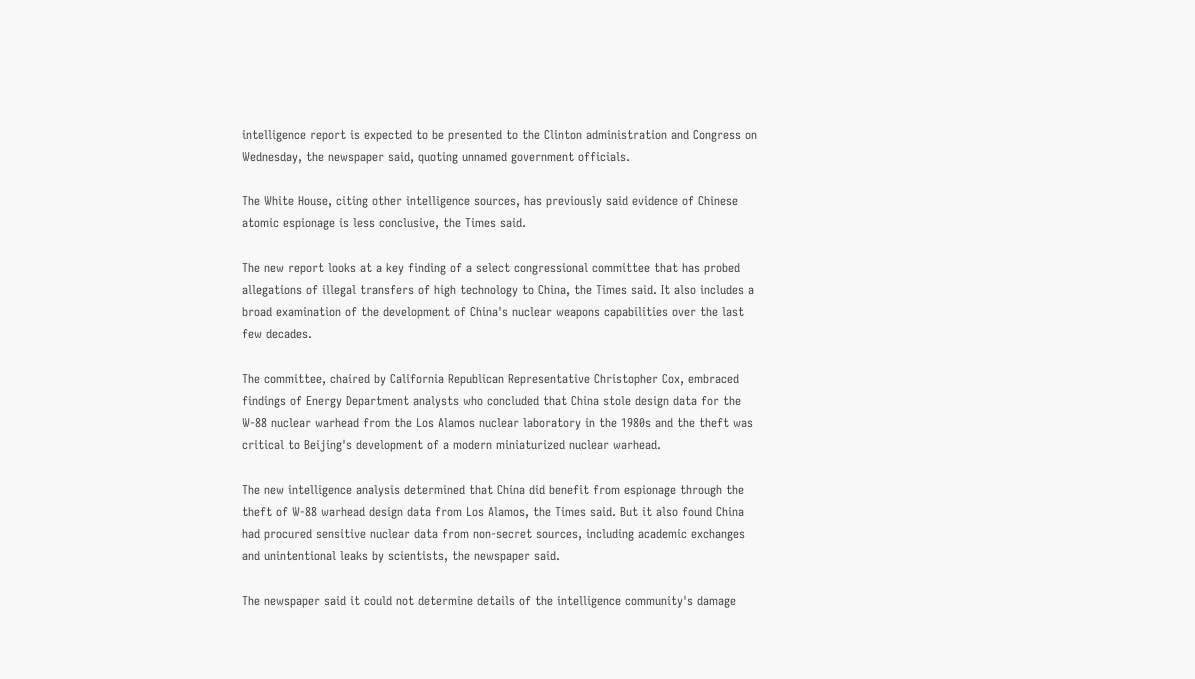intelligence report is expected to be presented to the Clinton administration and Congress on Wednesday, the newspaper said, quoting unnamed government officials.

The White House, citing other intelligence sources, has previously said evidence of Chinese atomic espionage is less conclusive, the Times said.

The new report looks at a key finding of a select congressional committee that has probed allegations of illegal transfers of high technology to China, the Times said. It also includes a broad examination of the development of China's nuclear weapons capabilities over the last few decades.

The committee, chaired by California Republican Representative Christopher Cox, embraced findings of Energy Department analysts who concluded that China stole design data for the W-88 nuclear warhead from the Los Alamos nuclear laboratory in the 1980s and the theft was critical to Beijing's development of a modern miniaturized nuclear warhead.

The new intelligence analysis determined that China did benefit from espionage through the theft of W-88 warhead design data from Los Alamos, the Times said. But it also found China had procured sensitive nuclear data from non-secret sources, including academic exchanges and unintentional leaks by scientists, the newspaper said.

The newspaper said it could not determine details of the intelligence community's damage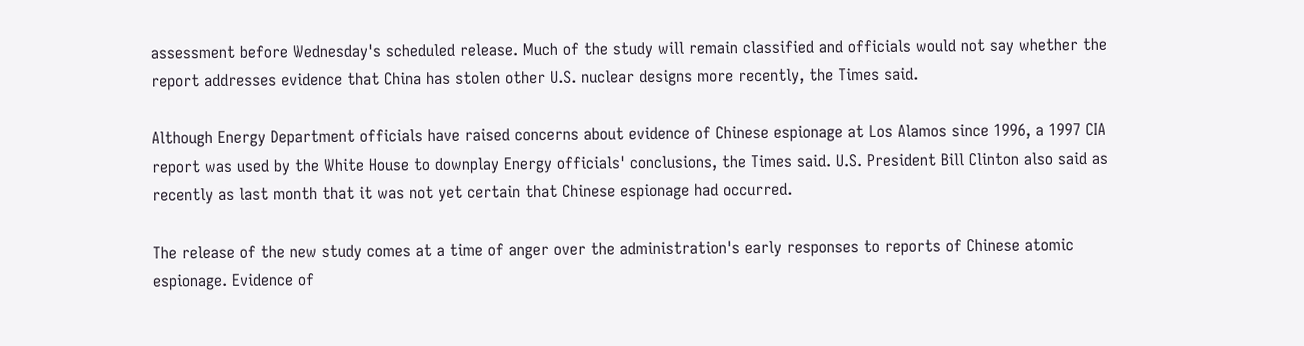assessment before Wednesday's scheduled release. Much of the study will remain classified and officials would not say whether the report addresses evidence that China has stolen other U.S. nuclear designs more recently, the Times said.

Although Energy Department officials have raised concerns about evidence of Chinese espionage at Los Alamos since 1996, a 1997 CIA report was used by the White House to downplay Energy officials' conclusions, the Times said. U.S. President Bill Clinton also said as recently as last month that it was not yet certain that Chinese espionage had occurred.

The release of the new study comes at a time of anger over the administration's early responses to reports of Chinese atomic espionage. Evidence of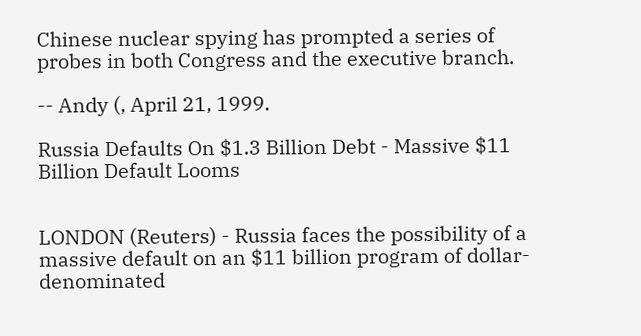Chinese nuclear spying has prompted a series of probes in both Congress and the executive branch.

-- Andy (, April 21, 1999.

Russia Defaults On $1.3 Billion Debt - Massive $11 Billion Default Looms


LONDON (Reuters) - Russia faces the possibility of a massive default on an $11 billion program of dollar-denominated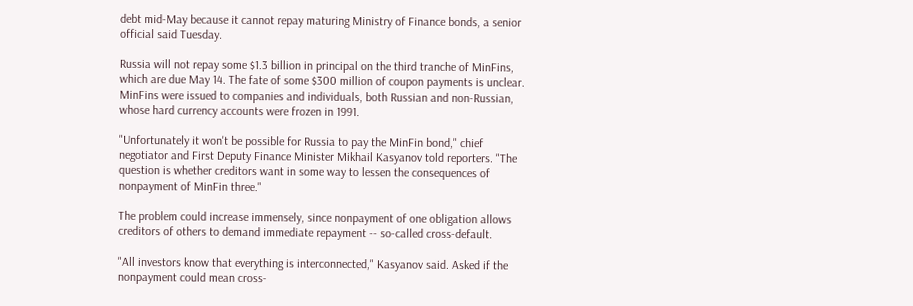debt mid-May because it cannot repay maturing Ministry of Finance bonds, a senior official said Tuesday.

Russia will not repay some $1.3 billion in principal on the third tranche of MinFins, which are due May 14. The fate of some $300 million of coupon payments is unclear. MinFins were issued to companies and individuals, both Russian and non-Russian, whose hard currency accounts were frozen in 1991.

"Unfortunately it won't be possible for Russia to pay the MinFin bond," chief negotiator and First Deputy Finance Minister Mikhail Kasyanov told reporters. "The question is whether creditors want in some way to lessen the consequences of nonpayment of MinFin three."

The problem could increase immensely, since nonpayment of one obligation allows creditors of others to demand immediate repayment -- so-called cross-default.

"All investors know that everything is interconnected," Kasyanov said. Asked if the nonpayment could mean cross-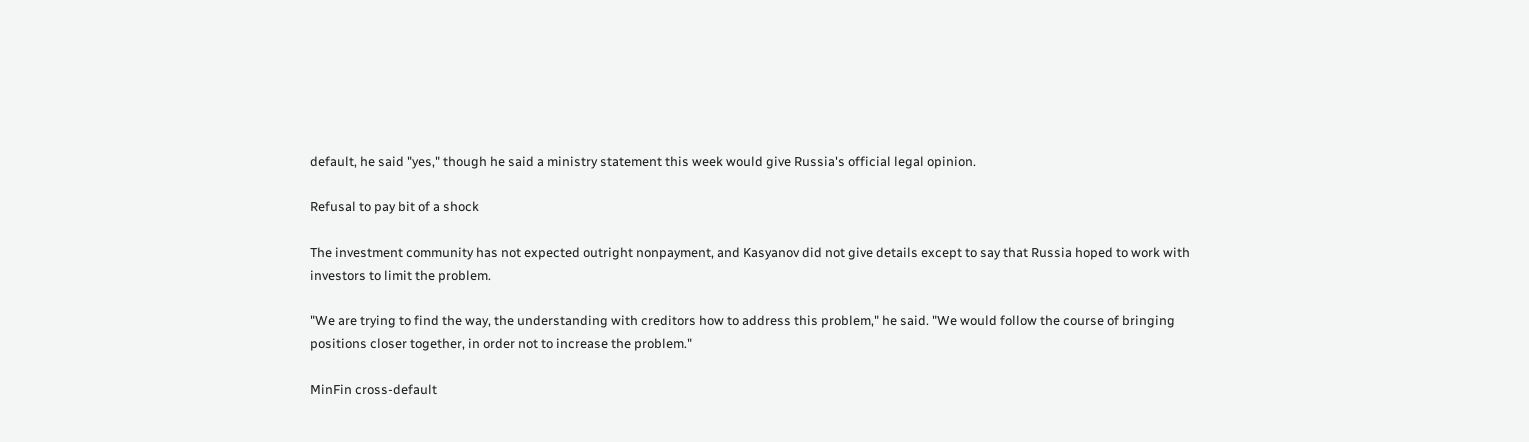default, he said "yes," though he said a ministry statement this week would give Russia's official legal opinion.

Refusal to pay bit of a shock

The investment community has not expected outright nonpayment, and Kasyanov did not give details except to say that Russia hoped to work with investors to limit the problem.

"We are trying to find the way, the understanding with creditors how to address this problem," he said. "We would follow the course of bringing positions closer together, in order not to increase the problem."

MinFin cross-default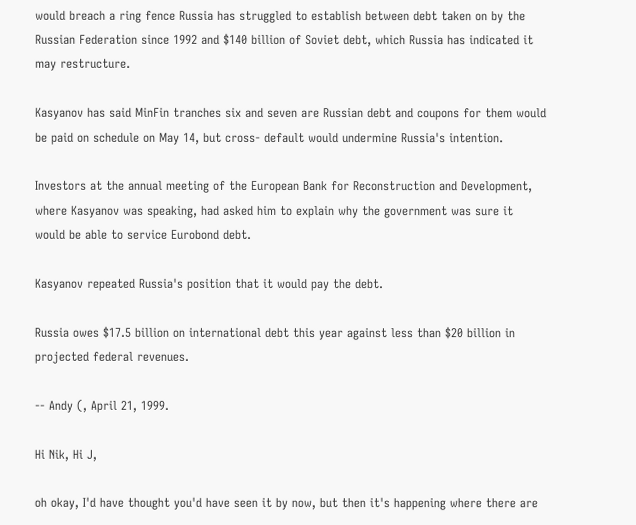would breach a ring fence Russia has struggled to establish between debt taken on by the Russian Federation since 1992 and $140 billion of Soviet debt, which Russia has indicated it may restructure.

Kasyanov has said MinFin tranches six and seven are Russian debt and coupons for them would be paid on schedule on May 14, but cross- default would undermine Russia's intention.

Investors at the annual meeting of the European Bank for Reconstruction and Development, where Kasyanov was speaking, had asked him to explain why the government was sure it would be able to service Eurobond debt.

Kasyanov repeated Russia's position that it would pay the debt.

Russia owes $17.5 billion on international debt this year against less than $20 billion in projected federal revenues.

-- Andy (, April 21, 1999.

Hi Nik, Hi J,

oh okay, I'd have thought you'd have seen it by now, but then it's happening where there are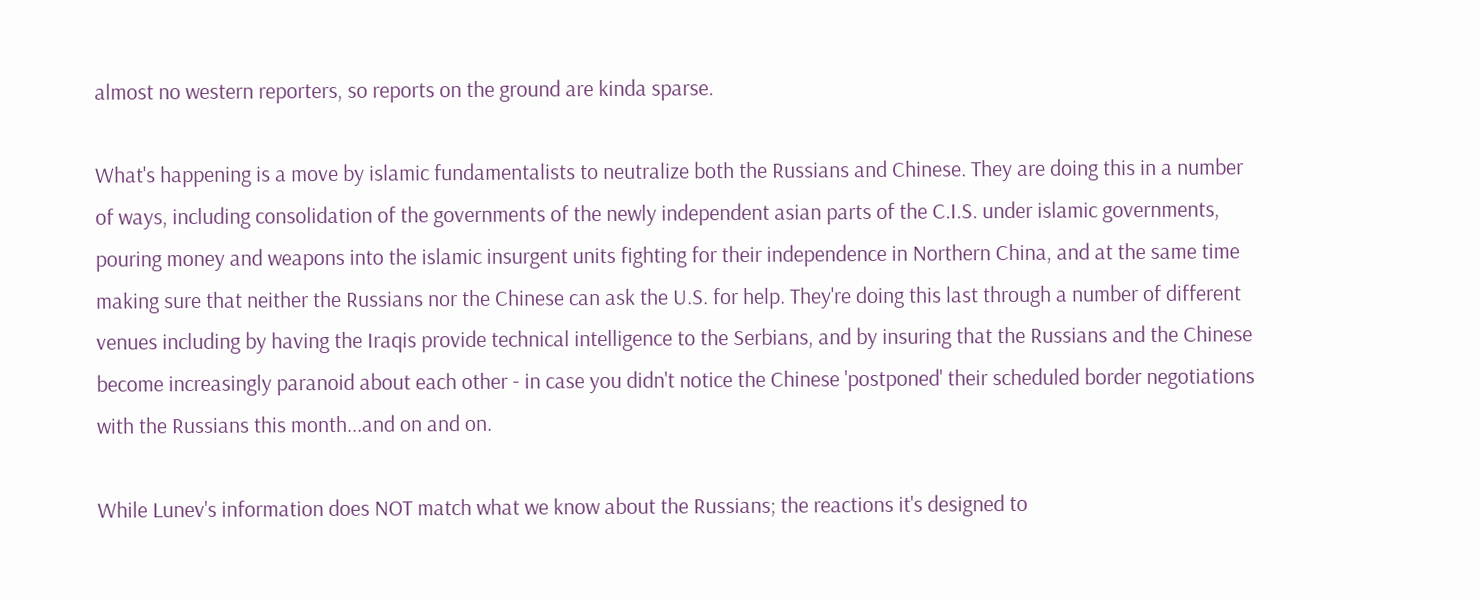almost no western reporters, so reports on the ground are kinda sparse.

What's happening is a move by islamic fundamentalists to neutralize both the Russians and Chinese. They are doing this in a number of ways, including consolidation of the governments of the newly independent asian parts of the C.I.S. under islamic governments, pouring money and weapons into the islamic insurgent units fighting for their independence in Northern China, and at the same time making sure that neither the Russians nor the Chinese can ask the U.S. for help. They're doing this last through a number of different venues including by having the Iraqis provide technical intelligence to the Serbians, and by insuring that the Russians and the Chinese become increasingly paranoid about each other - in case you didn't notice the Chinese 'postponed' their scheduled border negotiations with the Russians this month...and on and on.

While Lunev's information does NOT match what we know about the Russians; the reactions it's designed to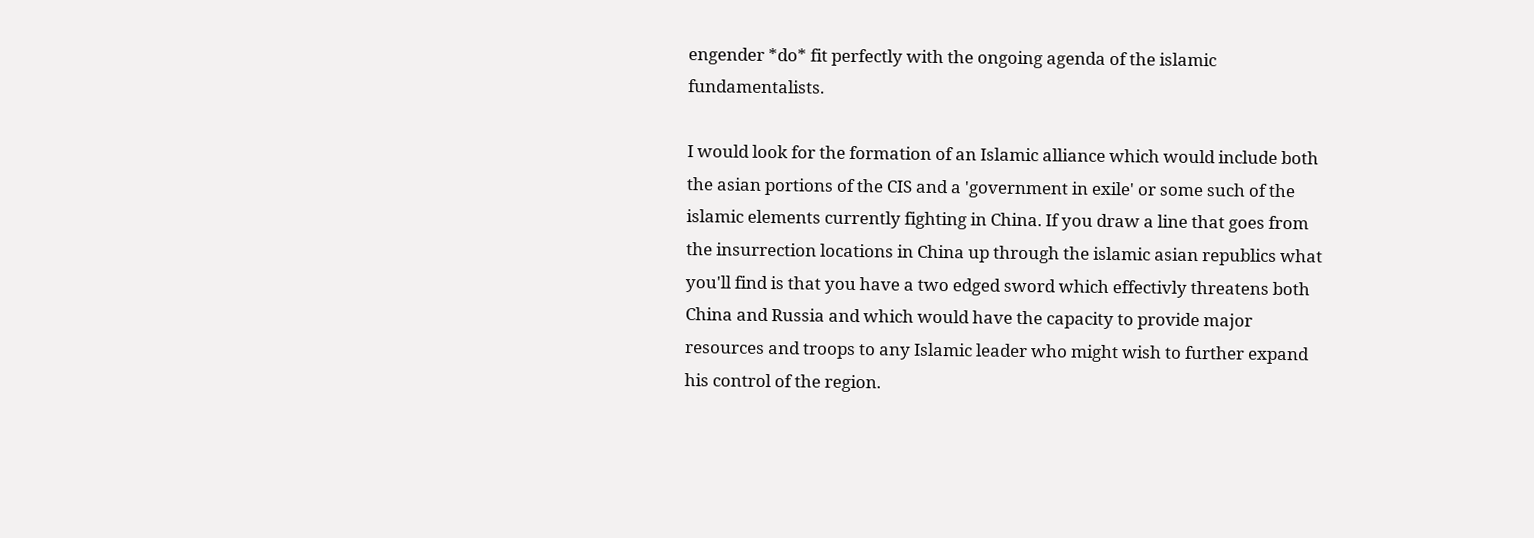engender *do* fit perfectly with the ongoing agenda of the islamic fundamentalists.

I would look for the formation of an Islamic alliance which would include both the asian portions of the CIS and a 'government in exile' or some such of the islamic elements currently fighting in China. If you draw a line that goes from the insurrection locations in China up through the islamic asian republics what you'll find is that you have a two edged sword which effectivly threatens both China and Russia and which would have the capacity to provide major resources and troops to any Islamic leader who might wish to further expand his control of the region.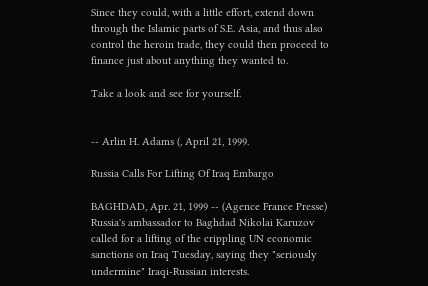Since they could, with a little effort, extend down through the Islamic parts of S.E. Asia, and thus also control the heroin trade, they could then proceed to finance just about anything they wanted to.

Take a look and see for yourself.


-- Arlin H. Adams (, April 21, 1999.

Russia Calls For Lifting Of Iraq Embargo

BAGHDAD, Apr. 21, 1999 -- (Agence France Presse) Russia's ambassador to Baghdad Nikolai Karuzov called for a lifting of the crippling UN economic sanctions on Iraq Tuesday, saying they "seriously undermine" Iraqi-Russian interests.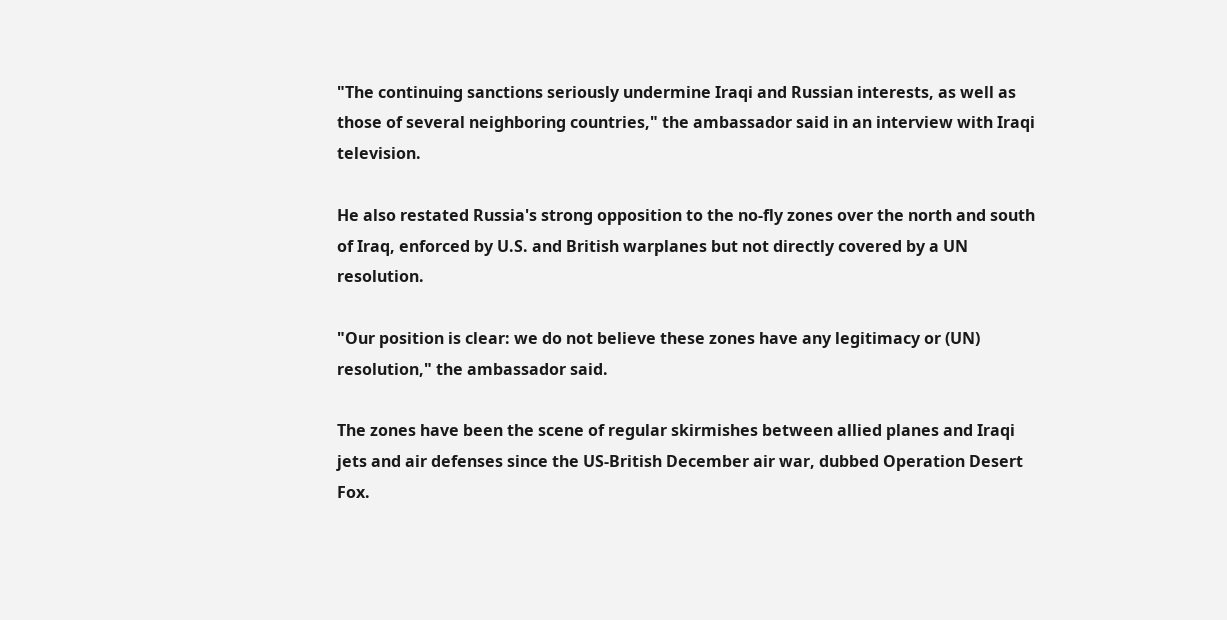"The continuing sanctions seriously undermine Iraqi and Russian interests, as well as those of several neighboring countries," the ambassador said in an interview with Iraqi television.

He also restated Russia's strong opposition to the no-fly zones over the north and south of Iraq, enforced by U.S. and British warplanes but not directly covered by a UN resolution.

"Our position is clear: we do not believe these zones have any legitimacy or (UN) resolution," the ambassador said.

The zones have been the scene of regular skirmishes between allied planes and Iraqi jets and air defenses since the US-British December air war, dubbed Operation Desert Fox.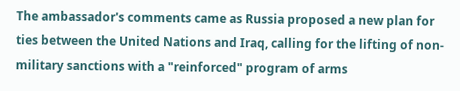The ambassador's comments came as Russia proposed a new plan for ties between the United Nations and Iraq, calling for the lifting of non- military sanctions with a "reinforced" program of arms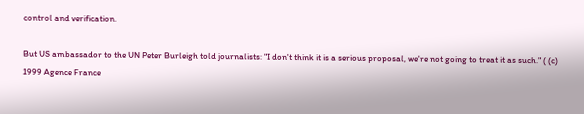control and verification.

But US ambassador to the UN Peter Burleigh told journalists: "I don't think it is a serious proposal, we're not going to treat it as such." ( (c) 1999 Agence France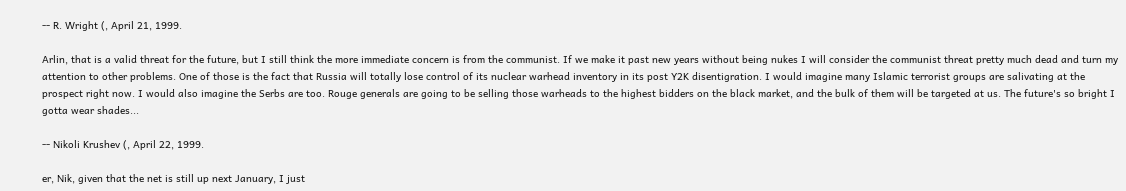-- R. Wright (, April 21, 1999.

Arlin, that is a valid threat for the future, but I still think the more immediate concern is from the communist. If we make it past new years without being nukes I will consider the communist threat pretty much dead and turn my attention to other problems. One of those is the fact that Russia will totally lose control of its nuclear warhead inventory in its post Y2K disentigration. I would imagine many Islamic terrorist groups are salivating at the prospect right now. I would also imagine the Serbs are too. Rouge generals are going to be selling those warheads to the highest bidders on the black market, and the bulk of them will be targeted at us. The future's so bright I gotta wear shades...

-- Nikoli Krushev (, April 22, 1999.

er, Nik, given that the net is still up next January, I just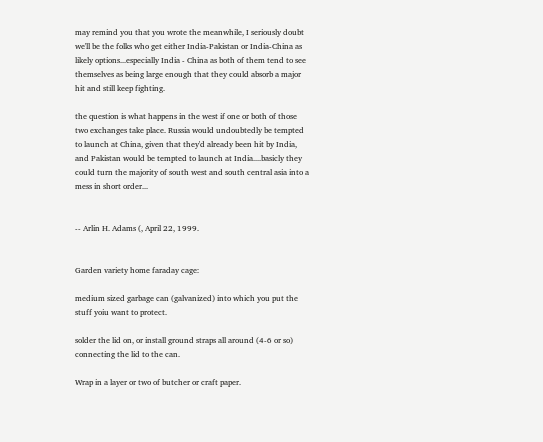may remind you that you wrote the meanwhile, I seriously doubt we'll be the folks who get either India-Pakistan or India-China as likely options...especially India - China as both of them tend to see themselves as being large enough that they could absorb a major hit and still keep fighting.

the question is what happens in the west if one or both of those two exchanges take place. Russia would undoubtedly be tempted to launch at China, given that they'd already been hit by India, and Pakistan would be tempted to launch at India....basicly they could turn the majority of south west and south central asia into a mess in short order...


-- Arlin H. Adams (, April 22, 1999.


Garden variety home faraday cage:

medium sized garbage can (galvanized) into which you put the stuff yoiu want to protect.

solder the lid on, or install ground straps all around (4-6 or so) connecting the lid to the can.

Wrap in a layer or two of butcher or craft paper.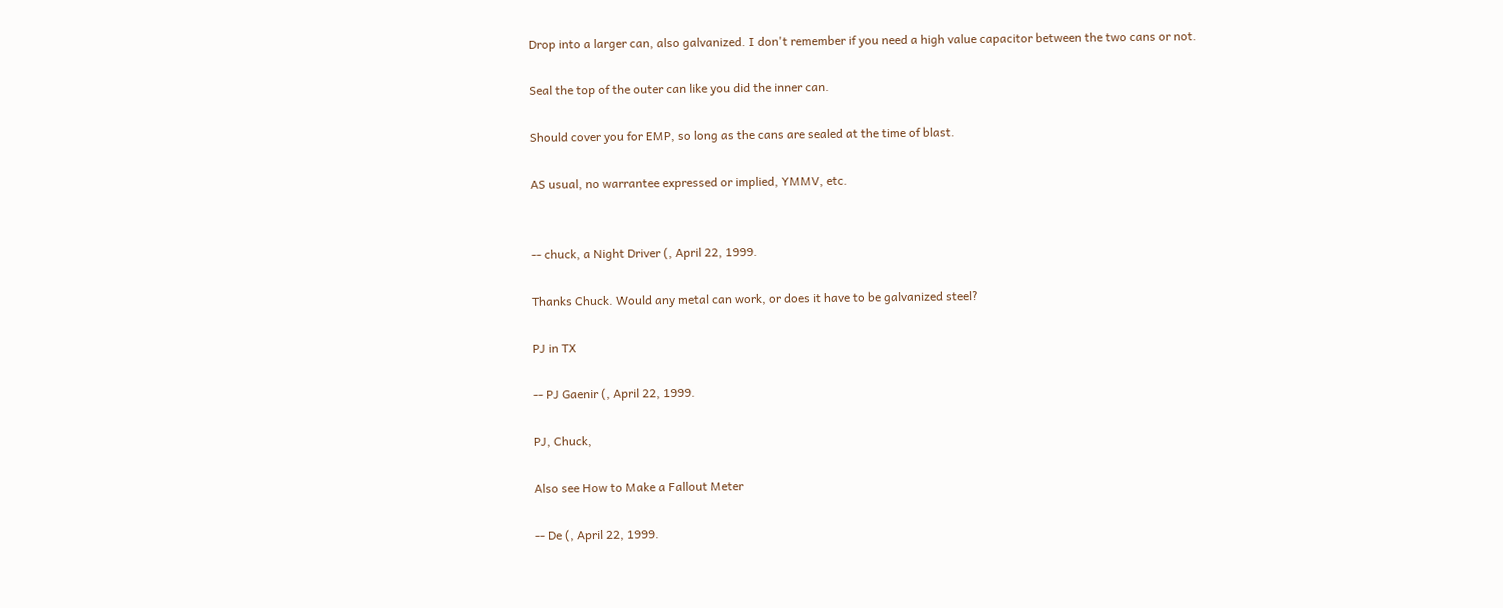Drop into a larger can, also galvanized. I don't remember if you need a high value capacitor between the two cans or not.

Seal the top of the outer can like you did the inner can.

Should cover you for EMP, so long as the cans are sealed at the time of blast.

AS usual, no warrantee expressed or implied, YMMV, etc.


-- chuck, a Night Driver (, April 22, 1999.

Thanks Chuck. Would any metal can work, or does it have to be galvanized steel?

PJ in TX

-- PJ Gaenir (, April 22, 1999.

PJ, Chuck,

Also see How to Make a Fallout Meter

-- De (, April 22, 1999.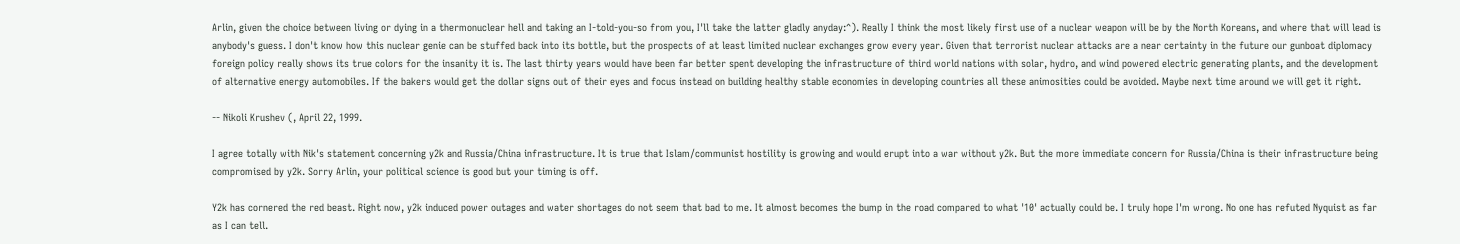Arlin, given the choice between living or dying in a thermonuclear hell and taking an I-told-you-so from you, I'll take the latter gladly anyday:^). Really I think the most likely first use of a nuclear weapon will be by the North Koreans, and where that will lead is anybody's guess. I don't know how this nuclear genie can be stuffed back into its bottle, but the prospects of at least limited nuclear exchanges grow every year. Given that terrorist nuclear attacks are a near certainty in the future our gunboat diplomacy foreign policy really shows its true colors for the insanity it is. The last thirty years would have been far better spent developing the infrastructure of third world nations with solar, hydro, and wind powered electric generating plants, and the development of alternative energy automobiles. If the bakers would get the dollar signs out of their eyes and focus instead on building healthy stable economies in developing countries all these animosities could be avoided. Maybe next time around we will get it right.

-- Nikoli Krushev (, April 22, 1999.

I agree totally with Nik's statement concerning y2k and Russia/China infrastructure. It is true that Islam/communist hostility is growing and would erupt into a war without y2k. But the more immediate concern for Russia/China is their infrastructure being compromised by y2k. Sorry Arlin, your political science is good but your timing is off.

Y2k has cornered the red beast. Right now, y2k induced power outages and water shortages do not seem that bad to me. It almost becomes the bump in the road compared to what '10' actually could be. I truly hope I'm wrong. No one has refuted Nyquist as far as I can tell.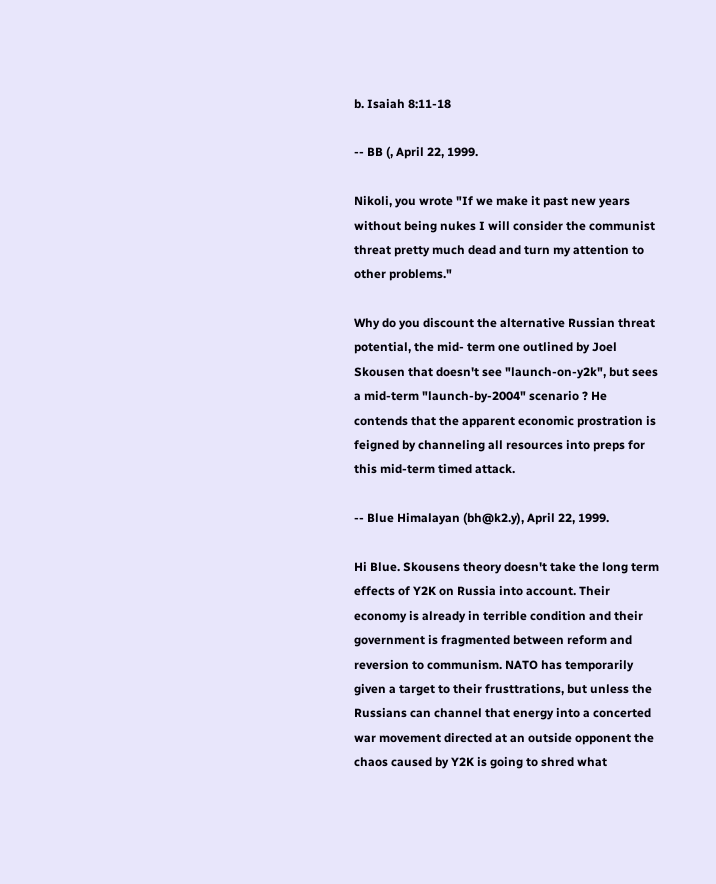b. Isaiah 8:11-18

-- BB (, April 22, 1999.

Nikoli, you wrote "If we make it past new years without being nukes I will consider the communist threat pretty much dead and turn my attention to other problems."

Why do you discount the alternative Russian threat potential, the mid- term one outlined by Joel Skousen that doesn't see "launch-on-y2k", but sees a mid-term "launch-by-2004" scenario ? He contends that the apparent economic prostration is feigned by channeling all resources into preps for this mid-term timed attack.

-- Blue Himalayan (bh@k2.y), April 22, 1999.

Hi Blue. Skousens theory doesn't take the long term effects of Y2K on Russia into account. Their economy is already in terrible condition and their government is fragmented between reform and reversion to communism. NATO has temporarily given a target to their frusttrations, but unless the Russians can channel that energy into a concerted war movement directed at an outside opponent the chaos caused by Y2K is going to shred what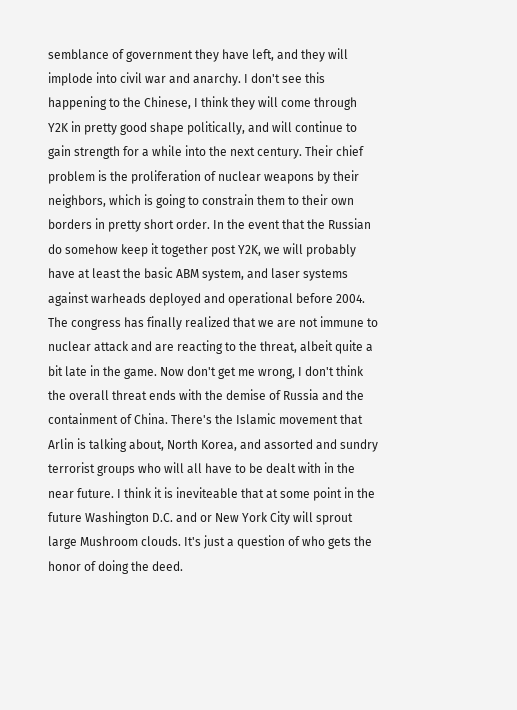semblance of government they have left, and they will implode into civil war and anarchy. I don't see this happening to the Chinese, I think they will come through Y2K in pretty good shape politically, and will continue to gain strength for a while into the next century. Their chief problem is the proliferation of nuclear weapons by their neighbors, which is going to constrain them to their own borders in pretty short order. In the event that the Russian do somehow keep it together post Y2K, we will probably have at least the basic ABM system, and laser systems against warheads deployed and operational before 2004. The congress has finally realized that we are not immune to nuclear attack and are reacting to the threat, albeit quite a bit late in the game. Now don't get me wrong, I don't think the overall threat ends with the demise of Russia and the containment of China. There's the Islamic movement that Arlin is talking about, North Korea, and assorted and sundry terrorist groups who will all have to be dealt with in the near future. I think it is ineviteable that at some point in the future Washington D.C. and or New York City will sprout large Mushroom clouds. It's just a question of who gets the honor of doing the deed.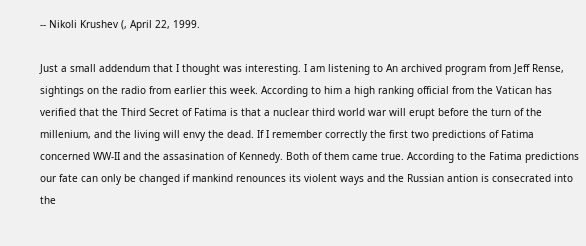-- Nikoli Krushev (, April 22, 1999.

Just a small addendum that I thought was interesting. I am listening to An archived program from Jeff Rense, sightings on the radio from earlier this week. According to him a high ranking official from the Vatican has verified that the Third Secret of Fatima is that a nuclear third world war will erupt before the turn of the millenium, and the living will envy the dead. If I remember correctly the first two predictions of Fatima concerned WW-II and the assasination of Kennedy. Both of them came true. According to the Fatima predictions our fate can only be changed if mankind renounces its violent ways and the Russian antion is consecrated into the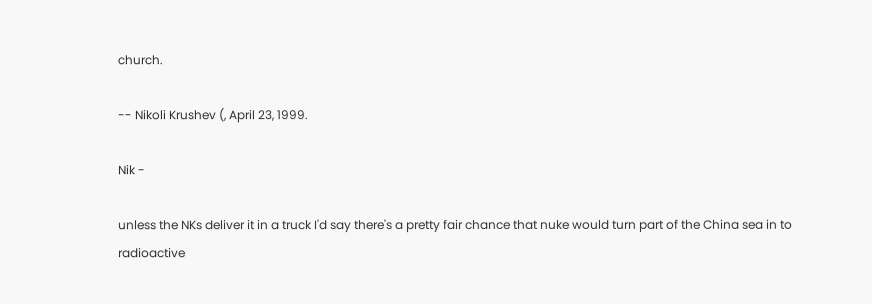church.

-- Nikoli Krushev (, April 23, 1999.

Nik -

unless the NKs deliver it in a truck I'd say there's a pretty fair chance that nuke would turn part of the China sea in to radioactive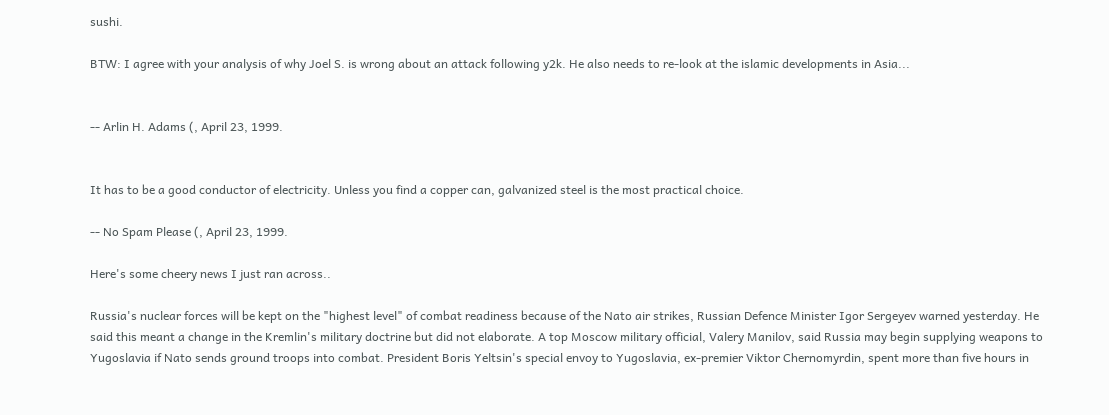sushi.

BTW: I agree with your analysis of why Joel S. is wrong about an attack following y2k. He also needs to re-look at the islamic developments in Asia...


-- Arlin H. Adams (, April 23, 1999.


It has to be a good conductor of electricity. Unless you find a copper can, galvanized steel is the most practical choice.

-- No Spam Please (, April 23, 1999.

Here's some cheery news I just ran across..

Russia's nuclear forces will be kept on the "highest level" of combat readiness because of the Nato air strikes, Russian Defence Minister Igor Sergeyev warned yesterday. He said this meant a change in the Kremlin's military doctrine but did not elaborate. A top Moscow military official, Valery Manilov, said Russia may begin supplying weapons to Yugoslavia if Nato sends ground troops into combat. President Boris Yeltsin's special envoy to Yugoslavia, ex-premier Viktor Chernomyrdin, spent more than five hours in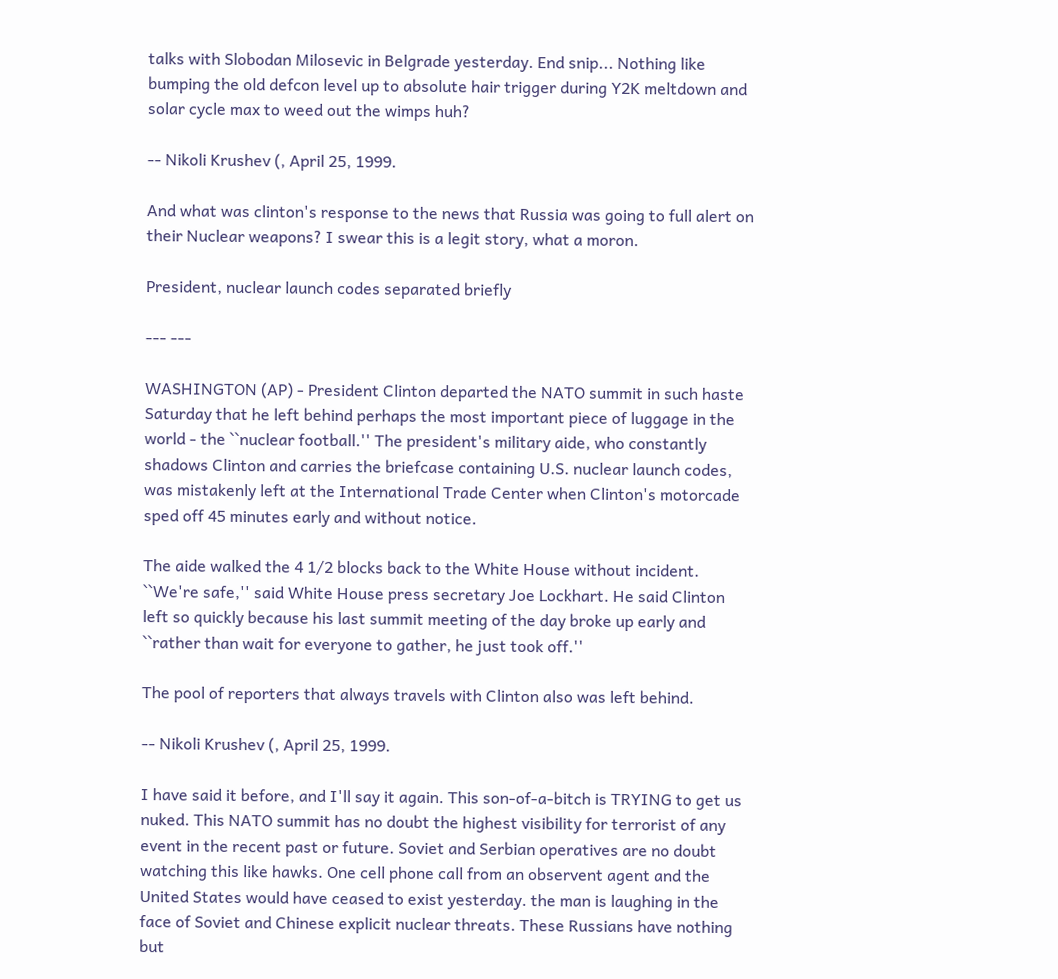talks with Slobodan Milosevic in Belgrade yesterday. End snip... Nothing like bumping the old defcon level up to absolute hair trigger during Y2K meltdown and solar cycle max to weed out the wimps huh?

-- Nikoli Krushev (, April 25, 1999.

And what was clinton's response to the news that Russia was going to full alert on their Nuclear weapons? I swear this is a legit story, what a moron.

President, nuclear launch codes separated briefly

--- ---

WASHINGTON (AP) - President Clinton departed the NATO summit in such haste Saturday that he left behind perhaps the most important piece of luggage in the world - the ``nuclear football.'' The president's military aide, who constantly shadows Clinton and carries the briefcase containing U.S. nuclear launch codes, was mistakenly left at the International Trade Center when Clinton's motorcade sped off 45 minutes early and without notice.

The aide walked the 4 1/2 blocks back to the White House without incident. ``We're safe,'' said White House press secretary Joe Lockhart. He said Clinton left so quickly because his last summit meeting of the day broke up early and ``rather than wait for everyone to gather, he just took off.''

The pool of reporters that always travels with Clinton also was left behind.

-- Nikoli Krushev (, April 25, 1999.

I have said it before, and I'll say it again. This son-of-a-bitch is TRYING to get us nuked. This NATO summit has no doubt the highest visibility for terrorist of any event in the recent past or future. Soviet and Serbian operatives are no doubt watching this like hawks. One cell phone call from an observent agent and the United States would have ceased to exist yesterday. the man is laughing in the face of Soviet and Chinese explicit nuclear threats. These Russians have nothing but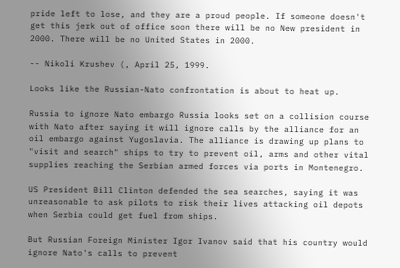pride left to lose, and they are a proud people. If someone doesn't get this jerk out of office soon there will be no New president in 2000. There will be no United States in 2000.

-- Nikoli Krushev (, April 25, 1999.

Looks like the Russian-Nato confrontation is about to heat up.

Russia to ignore Nato embargo Russia looks set on a collision course with Nato after saying it will ignore calls by the alliance for an oil embargo against Yugoslavia. The alliance is drawing up plans to "visit and search" ships to try to prevent oil, arms and other vital supplies reaching the Serbian armed forces via ports in Montenegro.

US President Bill Clinton defended the sea searches, saying it was unreasonable to ask pilots to risk their lives attacking oil depots when Serbia could get fuel from ships.

But Russian Foreign Minister Igor Ivanov said that his country would ignore Nato's calls to prevent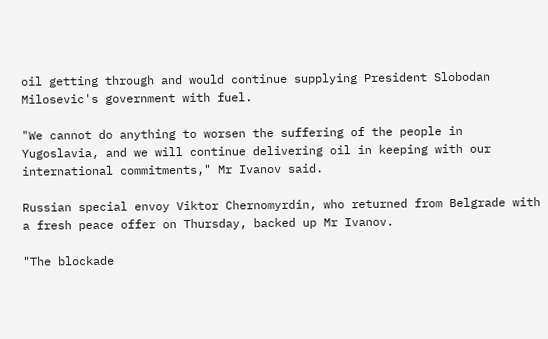oil getting through and would continue supplying President Slobodan Milosevic's government with fuel.

"We cannot do anything to worsen the suffering of the people in Yugoslavia, and we will continue delivering oil in keeping with our international commitments," Mr Ivanov said.

Russian special envoy Viktor Chernomyrdin, who returned from Belgrade with a fresh peace offer on Thursday, backed up Mr Ivanov.

"The blockade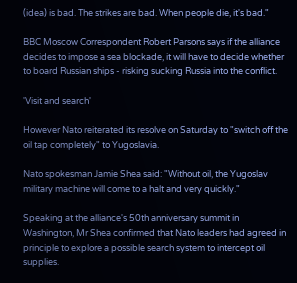(idea) is bad. The strikes are bad. When people die, it's bad."

BBC Moscow Correspondent Robert Parsons says if the alliance decides to impose a sea blockade, it will have to decide whether to board Russian ships - risking sucking Russia into the conflict.

'Visit and search'

However Nato reiterated its resolve on Saturday to "switch off the oil tap completely" to Yugoslavia.

Nato spokesman Jamie Shea said: "Without oil, the Yugoslav military machine will come to a halt and very quickly."

Speaking at the alliance's 50th anniversary summit in Washington, Mr Shea confirmed that Nato leaders had agreed in principle to explore a possible search system to intercept oil supplies.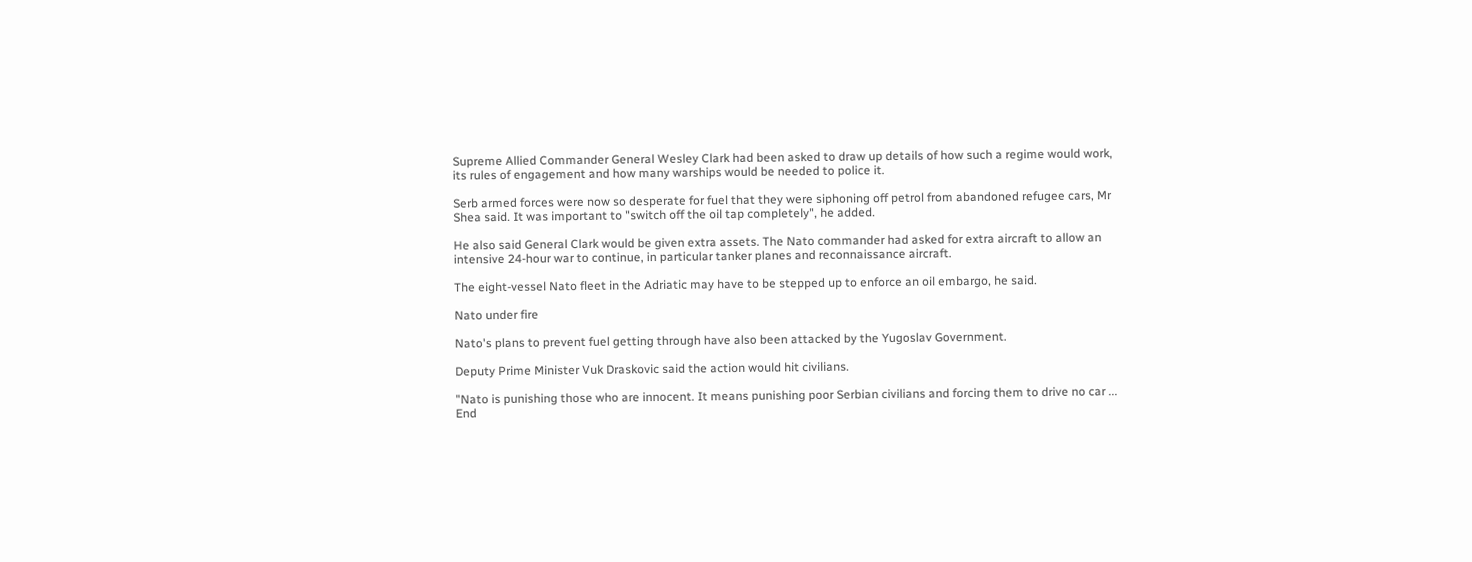Supreme Allied Commander General Wesley Clark had been asked to draw up details of how such a regime would work, its rules of engagement and how many warships would be needed to police it.

Serb armed forces were now so desperate for fuel that they were siphoning off petrol from abandoned refugee cars, Mr Shea said. It was important to "switch off the oil tap completely", he added.

He also said General Clark would be given extra assets. The Nato commander had asked for extra aircraft to allow an intensive 24-hour war to continue, in particular tanker planes and reconnaissance aircraft.

The eight-vessel Nato fleet in the Adriatic may have to be stepped up to enforce an oil embargo, he said.

Nato under fire

Nato's plans to prevent fuel getting through have also been attacked by the Yugoslav Government.

Deputy Prime Minister Vuk Draskovic said the action would hit civilians.

"Nato is punishing those who are innocent. It means punishing poor Serbian civilians and forcing them to drive no car ... End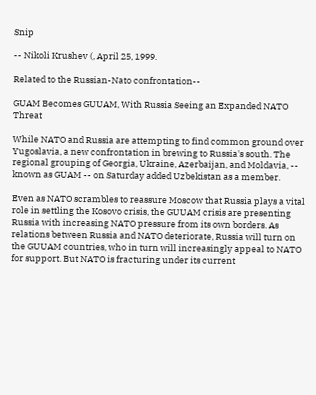Snip

-- Nikoli Krushev (, April 25, 1999.

Related to the Russian-Nato confrontation--

GUAM Becomes GUUAM, With Russia Seeing an Expanded NATO Threat

While NATO and Russia are attempting to find common ground over Yugoslavia, a new confrontation in brewing to Russia's south. The regional grouping of Georgia, Ukraine, Azerbaijan, and Moldavia, -- known as GUAM -- on Saturday added Uzbekistan as a member.

Even as NATO scrambles to reassure Moscow that Russia plays a vital role in settling the Kosovo crisis, the GUUAM crisis are presenting Russia with increasing NATO pressure from its own borders. As relations between Russia and NATO deteriorate, Russia will turn on the GUUAM countries, who in turn will increasingly appeal to NATO for support. But NATO is fracturing under its current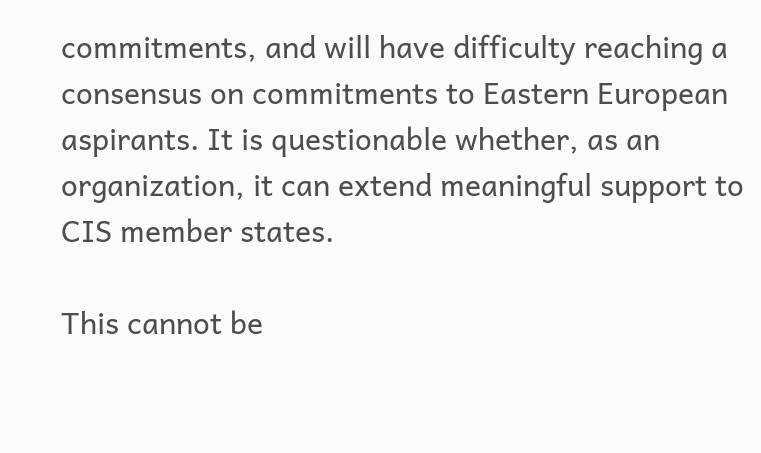commitments, and will have difficulty reaching a consensus on commitments to Eastern European aspirants. It is questionable whether, as an organization, it can extend meaningful support to CIS member states.

This cannot be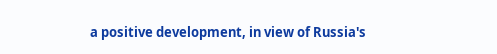a positive development, in view of Russia's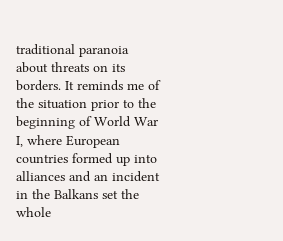traditional paranoia about threats on its borders. It reminds me of the situation prior to the beginning of World War I, where European countries formed up into alliances and an incident in the Balkans set the whole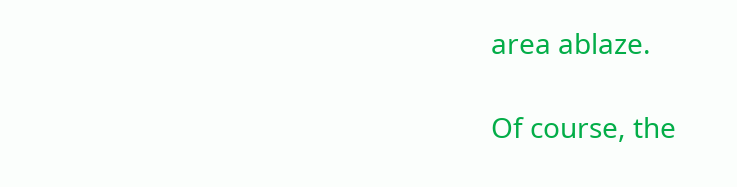area ablaze.

Of course, the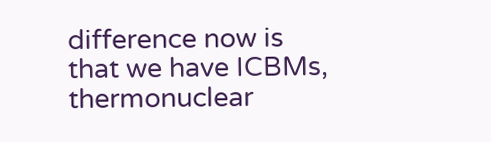difference now is that we have ICBMs, thermonuclear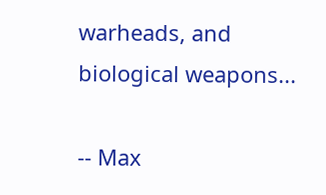warheads, and biological weapons...

-- Max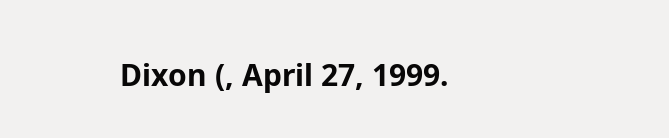Dixon (, April 27, 1999.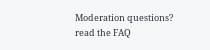Moderation questions? read the FAQ